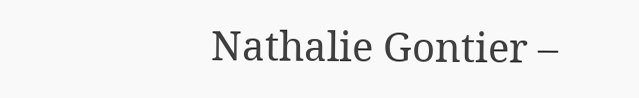Nathalie Gontier –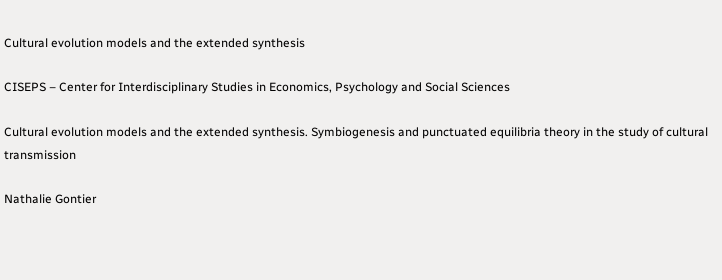Cultural evolution models and the extended synthesis

CISEPS – Center for Interdisciplinary Studies in Economics, Psychology and Social Sciences

Cultural evolution models and the extended synthesis. Symbiogenesis and punctuated equilibria theory in the study of cultural transmission

Nathalie Gontier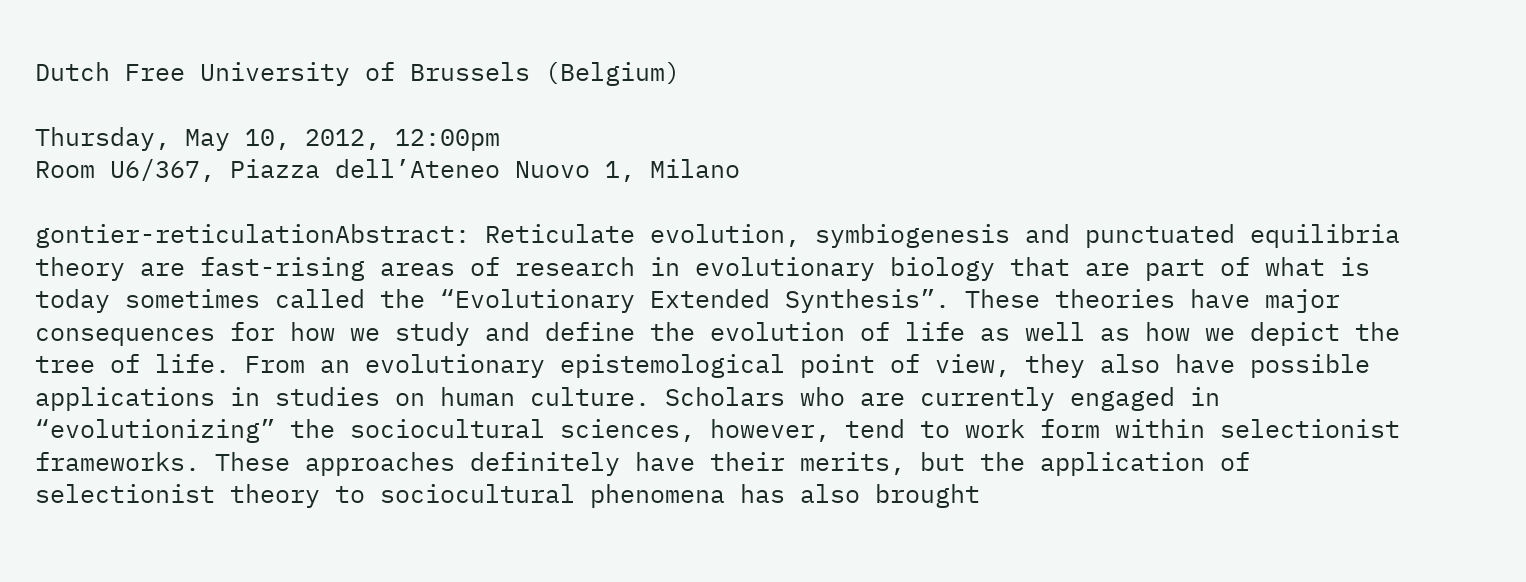Dutch Free University of Brussels (Belgium)

Thursday, May 10, 2012, 12:00pm
Room U6/367, Piazza dell’Ateneo Nuovo 1, Milano

gontier-reticulationAbstract: Reticulate evolution, symbiogenesis and punctuated equilibria theory are fast-rising areas of research in evolutionary biology that are part of what is today sometimes called the “Evolutionary Extended Synthesis”. These theories have major consequences for how we study and define the evolution of life as well as how we depict the tree of life. From an evolutionary epistemological point of view, they also have possible applications in studies on human culture. Scholars who are currently engaged in “evolutionizing” the sociocultural sciences, however, tend to work form within selectionist frameworks. These approaches definitely have their merits, but the application of selectionist theory to sociocultural phenomena has also brought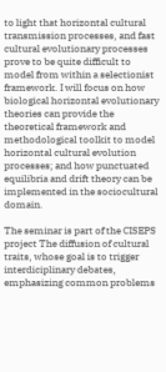to light that horizontal cultural transmission processes, and fast cultural evolutionary processes prove to be quite difficult to model from within a selectionist framework. I will focus on how biological horizontal evolutionary theories can provide the theoretical framework and methodological toolkit to model horizontal cultural evolution processes; and how punctuated equilibria and drift theory can be implemented in the sociocultural domain.

The seminar is part of the CISEPS project The diffusion of cultural traits, whose goal is to trigger interdiciplinary debates, emphasizing common problems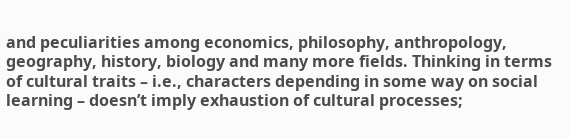and peculiarities among economics, philosophy, anthropology, geography, history, biology and many more fields. Thinking in terms of cultural traits – i.e., characters depending in some way on social learning – doesn’t imply exhaustion of cultural processes;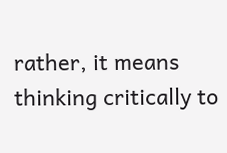rather, it means thinking critically to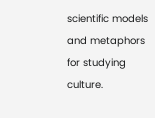scientific models and metaphors for studying culture.